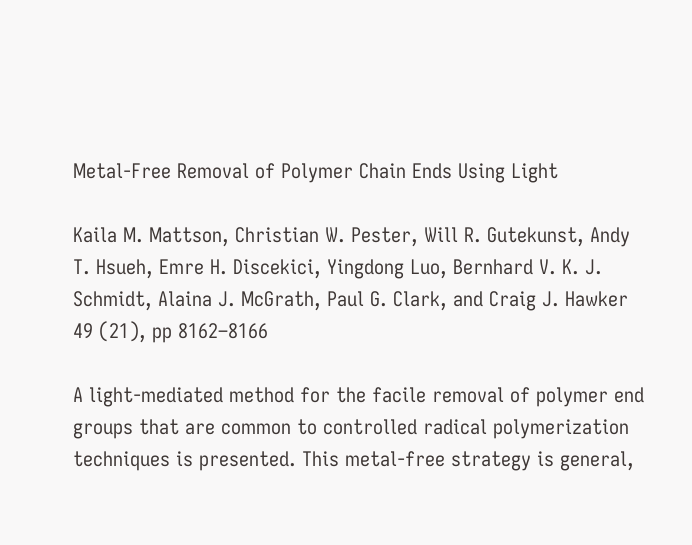Metal-Free Removal of Polymer Chain Ends Using Light

Kaila M. Mattson, Christian W. Pester, Will R. Gutekunst, Andy T. Hsueh, Emre H. Discekici, Yingdong Luo, Bernhard V. K. J. Schmidt, Alaina J. McGrath, Paul G. Clark, and Craig J. Hawker
49 (21), pp 8162–8166

A light-mediated method for the facile removal of polymer end groups that are common to controlled radical polymerization techniques is presented. This metal-free strategy is general,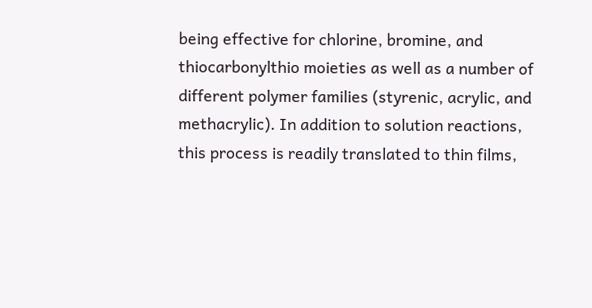being effective for chlorine, bromine, and thiocarbonylthio moieties as well as a number of different polymer families (styrenic, acrylic, and methacrylic). In addition to solution reactions, this process is readily translated to thin films,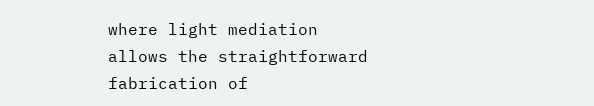where light mediation allows the straightforward fabrication of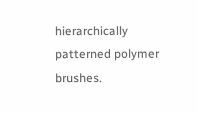hierarchically patterned polymer brushes.